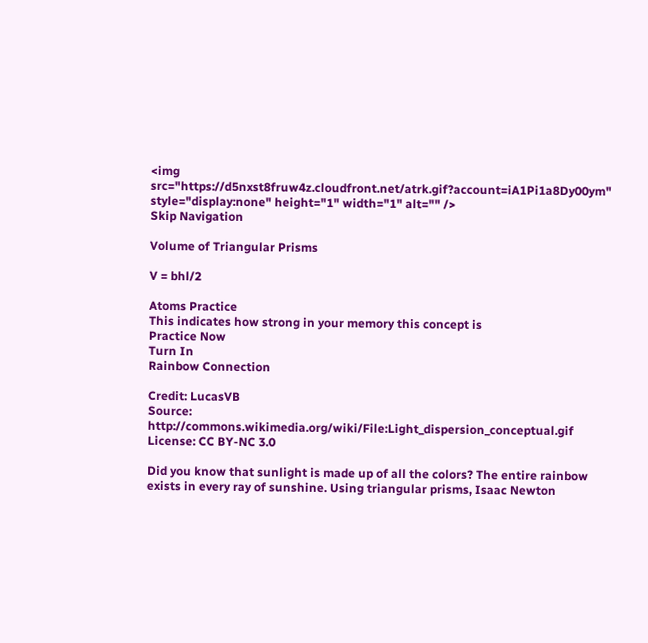<img src="https://d5nxst8fruw4z.cloudfront.net/atrk.gif?account=iA1Pi1a8Dy00ym" style="display:none" height="1" width="1" alt="" />
Skip Navigation

Volume of Triangular Prisms

V = bhl/2

Atoms Practice
This indicates how strong in your memory this concept is
Practice Now
Turn In
Rainbow Connection

Credit: LucasVB
Source: http://commons.wikimedia.org/wiki/File:Light_dispersion_conceptual.gif
License: CC BY-NC 3.0

Did you know that sunlight is made up of all the colors? The entire rainbow exists in every ray of sunshine. Using triangular prisms, Isaac Newton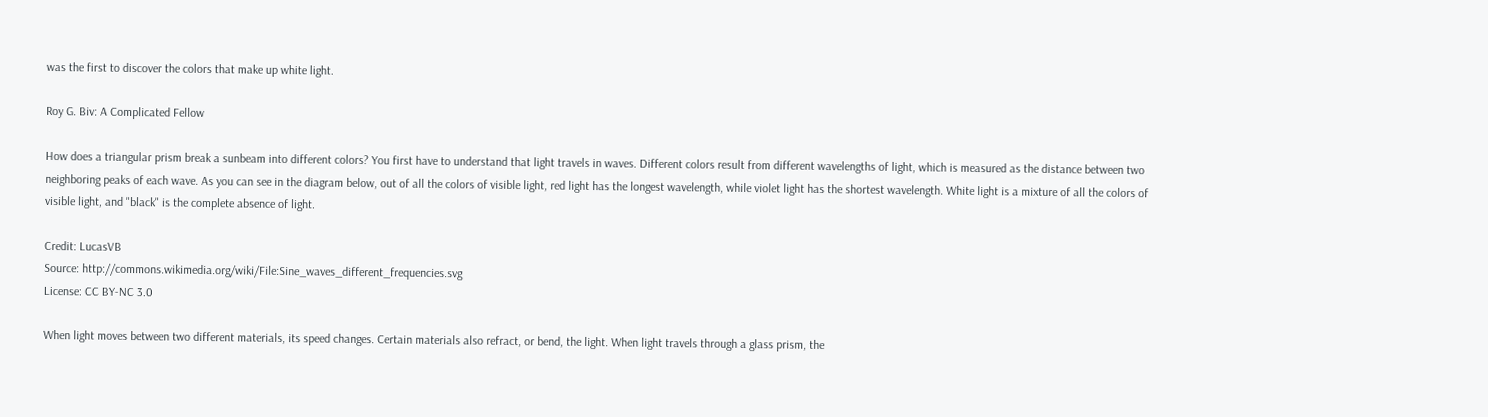was the first to discover the colors that make up white light.

Roy G. Biv: A Complicated Fellow

How does a triangular prism break a sunbeam into different colors? You first have to understand that light travels in waves. Different colors result from different wavelengths of light, which is measured as the distance between two neighboring peaks of each wave. As you can see in the diagram below, out of all the colors of visible light, red light has the longest wavelength, while violet light has the shortest wavelength. White light is a mixture of all the colors of visible light, and "black" is the complete absence of light.

Credit: LucasVB
Source: http://commons.wikimedia.org/wiki/File:Sine_waves_different_frequencies.svg
License: CC BY-NC 3.0

When light moves between two different materials, its speed changes. Certain materials also refract, or bend, the light. When light travels through a glass prism, the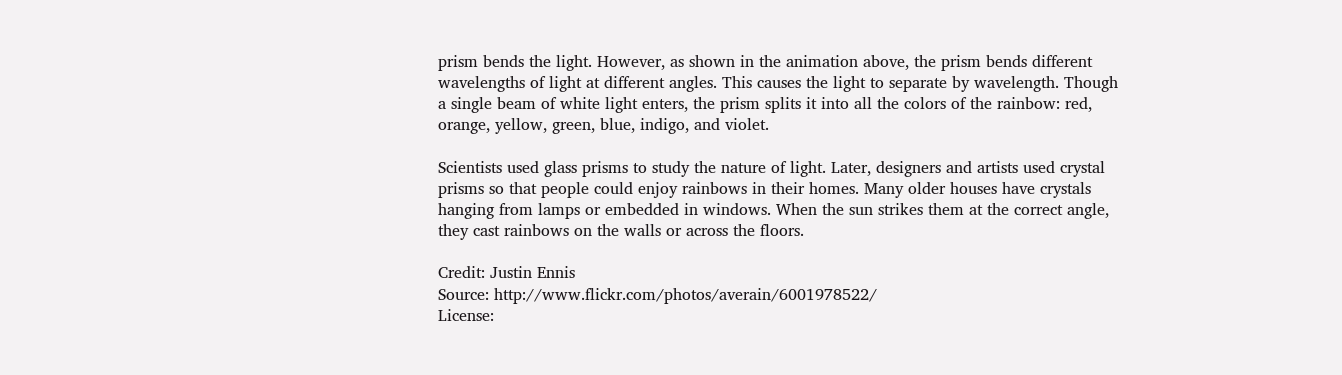prism bends the light. However, as shown in the animation above, the prism bends different wavelengths of light at different angles. This causes the light to separate by wavelength. Though a single beam of white light enters, the prism splits it into all the colors of the rainbow: red, orange, yellow, green, blue, indigo, and violet.

Scientists used glass prisms to study the nature of light. Later, designers and artists used crystal prisms so that people could enjoy rainbows in their homes. Many older houses have crystals hanging from lamps or embedded in windows. When the sun strikes them at the correct angle, they cast rainbows on the walls or across the floors.

Credit: Justin Ennis
Source: http://www.flickr.com/photos/averain/6001978522/
License: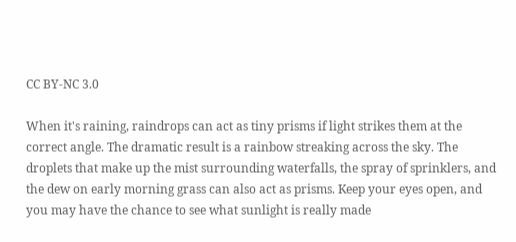CC BY-NC 3.0

When it's raining, raindrops can act as tiny prisms if light strikes them at the correct angle. The dramatic result is a rainbow streaking across the sky. The droplets that make up the mist surrounding waterfalls, the spray of sprinklers, and the dew on early morning grass can also act as prisms. Keep your eyes open, and you may have the chance to see what sunlight is really made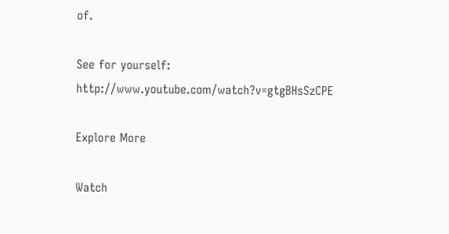of.

See for yourself: http://www.youtube.com/watch?v=gtgBHsSzCPE

Explore More

Watch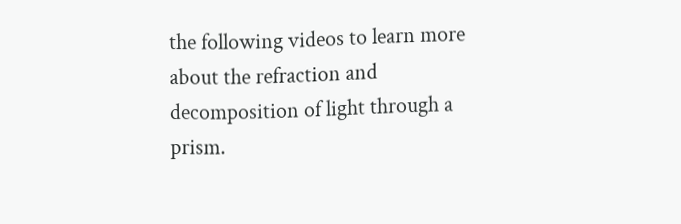the following videos to learn more about the refraction and decomposition of light through a prism.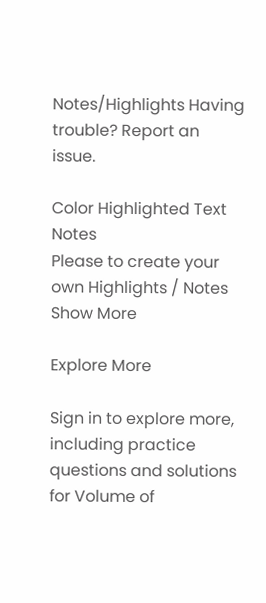Notes/Highlights Having trouble? Report an issue.

Color Highlighted Text Notes
Please to create your own Highlights / Notes
Show More

Explore More

Sign in to explore more, including practice questions and solutions for Volume of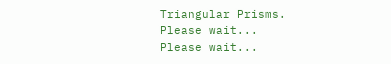Triangular Prisms.
Please wait...
Please wait...